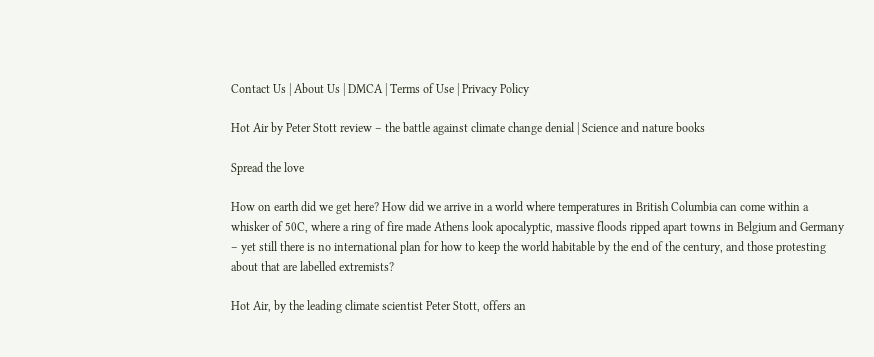Contact Us | About Us | DMCA | Terms of Use | Privacy Policy

Hot Air by Peter Stott review – the battle against climate change denial | Science and nature books

Spread the love

How on earth did we get here? How did we arrive in a world where temperatures in British Columbia can come within a whisker of 50C, where a ring of fire made Athens look apocalyptic, massive floods ripped apart towns in Belgium and Germany – yet still there is no international plan for how to keep the world habitable by the end of the century, and those protesting about that are labelled extremists?

Hot Air, by the leading climate scientist Peter Stott, offers an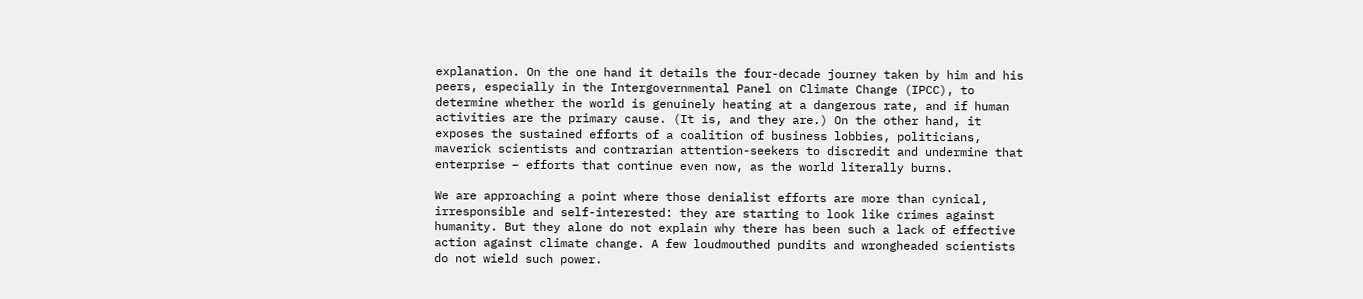explanation. On the one hand it details the four-decade journey taken by him and his peers, especially in the Intergovernmental Panel on Climate Change (IPCC), to determine whether the world is genuinely heating at a dangerous rate, and if human activities are the primary cause. (It is, and they are.) On the other hand, it exposes the sustained efforts of a coalition of business lobbies, politicians, maverick scientists and contrarian attention-seekers to discredit and undermine that enterprise – efforts that continue even now, as the world literally burns.

We are approaching a point where those denialist efforts are more than cynical, irresponsible and self-interested: they are starting to look like crimes against humanity. But they alone do not explain why there has been such a lack of effective action against climate change. A few loudmouthed pundits and wrongheaded scientists do not wield such power.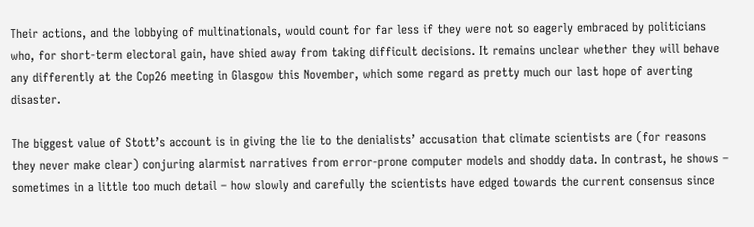Their actions, and the lobbying of multinationals, would count for far less if they were not so eagerly embraced by politicians who, for short-term electoral gain, have shied away from taking difficult decisions. It remains unclear whether they will behave any differently at the Cop26 meeting in Glasgow this November, which some regard as pretty much our last hope of averting disaster.

The biggest value of Stott’s account is in giving the lie to the denialists’ accusation that climate scientists are (for reasons they never make clear) conjuring alarmist narratives from error-prone computer models and shoddy data. In contrast, he shows – sometimes in a little too much detail – how slowly and carefully the scientists have edged towards the current consensus since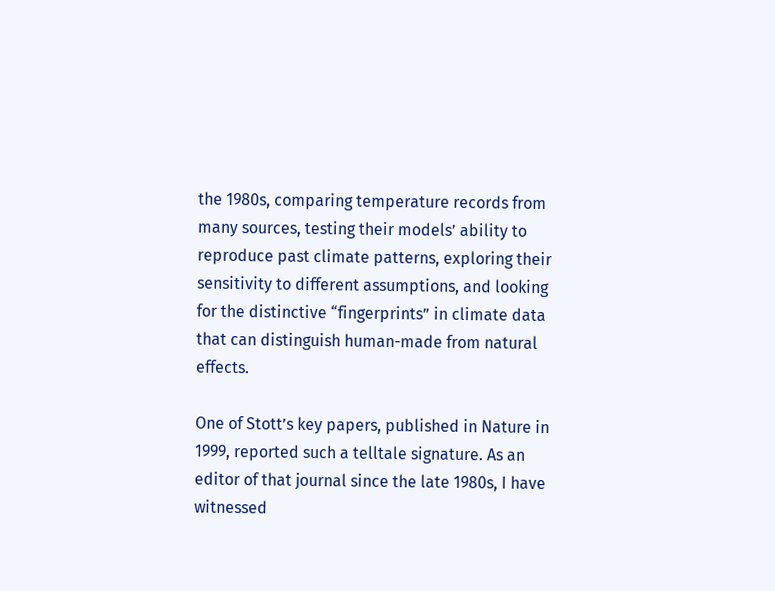the 1980s, comparing temperature records from many sources, testing their models’ ability to reproduce past climate patterns, exploring their sensitivity to different assumptions, and looking for the distinctive “fingerprints” in climate data that can distinguish human-made from natural effects.

One of Stott’s key papers, published in Nature in 1999, reported such a telltale signature. As an editor of that journal since the late 1980s, I have witnessed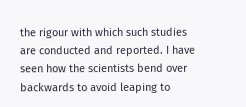the rigour with which such studies are conducted and reported. I have seen how the scientists bend over backwards to avoid leaping to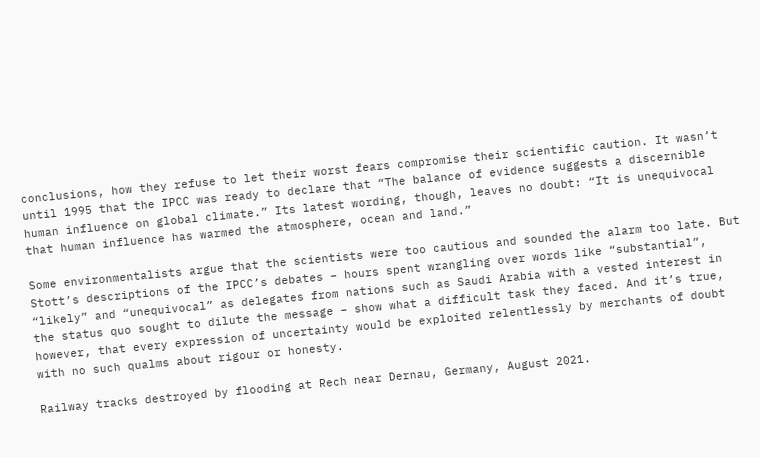conclusions, how they refuse to let their worst fears compromise their scientific caution. It wasn’t until 1995 that the IPCC was ready to declare that “The balance of evidence suggests a discernible human influence on global climate.” Its latest wording, though, leaves no doubt: “It is unequivocal that human influence has warmed the atmosphere, ocean and land.”

Some environmentalists argue that the scientists were too cautious and sounded the alarm too late. But Stott’s descriptions of the IPCC’s debates – hours spent wrangling over words like “substantial”, “likely” and “unequivocal” as delegates from nations such as Saudi Arabia with a vested interest in the status quo sought to dilute the message – show what a difficult task they faced. And it’s true, however, that every expression of uncertainty would be exploited relentlessly by merchants of doubt with no such qualms about rigour or honesty.

Railway tracks destroyed by flooding at Rech near Dernau, Germany, August 2021.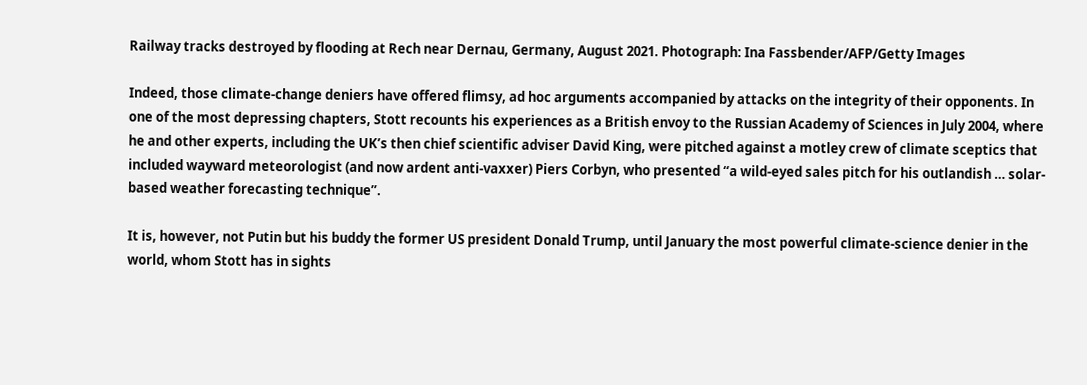Railway tracks destroyed by flooding at Rech near Dernau, Germany, August 2021. Photograph: Ina Fassbender/AFP/Getty Images

Indeed, those climate-change deniers have offered flimsy, ad hoc arguments accompanied by attacks on the integrity of their opponents. In one of the most depressing chapters, Stott recounts his experiences as a British envoy to the Russian Academy of Sciences in July 2004, where he and other experts, including the UK’s then chief scientific adviser David King, were pitched against a motley crew of climate sceptics that included wayward meteorologist (and now ardent anti-vaxxer) Piers Corbyn, who presented “a wild-eyed sales pitch for his outlandish … solar-based weather forecasting technique”.

It is, however, not Putin but his buddy the former US president Donald Trump, until January the most powerful climate-science denier in the world, whom Stott has in sights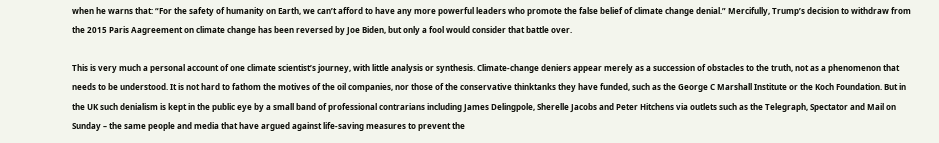when he warns that: “For the safety of humanity on Earth, we can’t afford to have any more powerful leaders who promote the false belief of climate change denial.” Mercifully, Trump’s decision to withdraw from the 2015 Paris Aagreement on climate change has been reversed by Joe Biden, but only a fool would consider that battle over.

This is very much a personal account of one climate scientist’s journey, with little analysis or synthesis. Climate-change deniers appear merely as a succession of obstacles to the truth, not as a phenomenon that needs to be understood. It is not hard to fathom the motives of the oil companies, nor those of the conservative thinktanks they have funded, such as the George C Marshall Institute or the Koch Foundation. But in the UK such denialism is kept in the public eye by a small band of professional contrarians including James Delingpole, Sherelle Jacobs and Peter Hitchens via outlets such as the Telegraph, Spectator and Mail on Sunday – the same people and media that have argued against life-saving measures to prevent the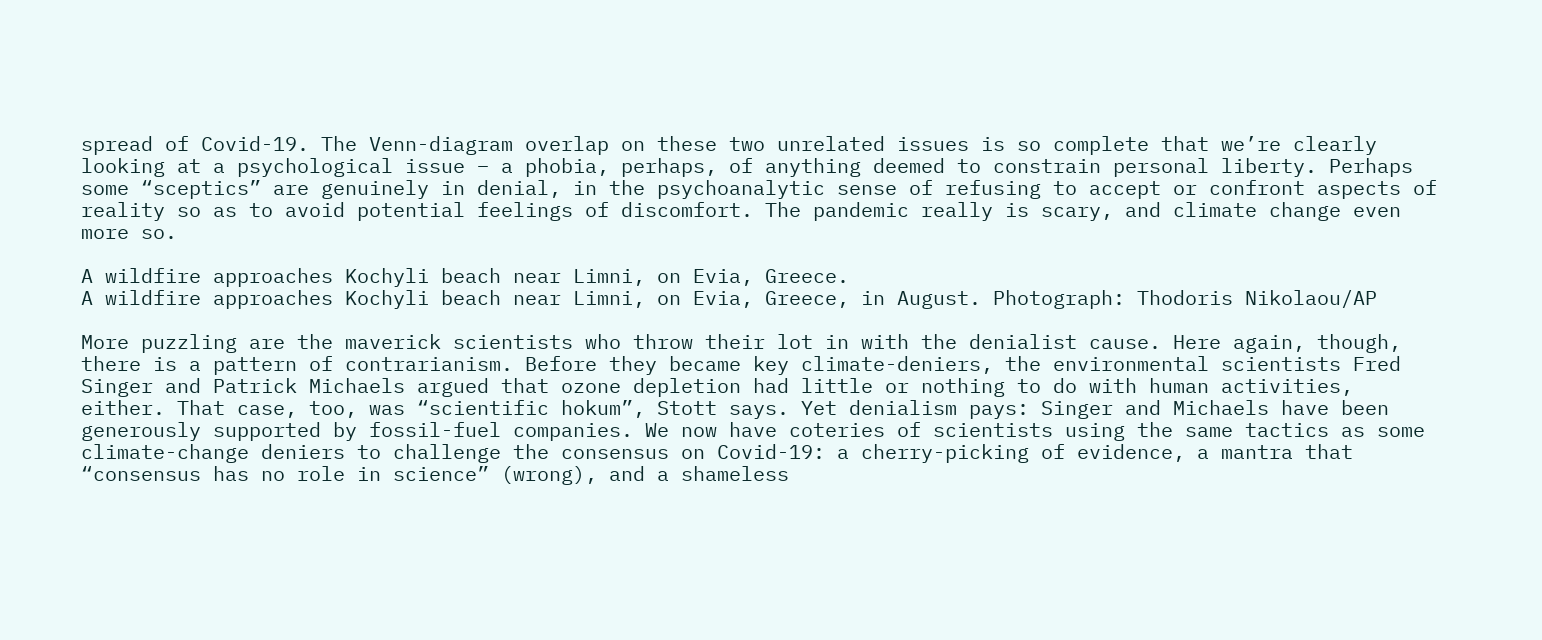spread of Covid-19. The Venn-diagram overlap on these two unrelated issues is so complete that we’re clearly looking at a psychological issue – a phobia, perhaps, of anything deemed to constrain personal liberty. Perhaps some “sceptics” are genuinely in denial, in the psychoanalytic sense of refusing to accept or confront aspects of reality so as to avoid potential feelings of discomfort. The pandemic really is scary, and climate change even more so.

A wildfire approaches Kochyli beach near Limni, on Evia, Greece.
A wildfire approaches Kochyli beach near Limni, on Evia, Greece, in August. Photograph: Thodoris Nikolaou/AP

More puzzling are the maverick scientists who throw their lot in with the denialist cause. Here again, though, there is a pattern of contrarianism. Before they became key climate-deniers, the environmental scientists Fred Singer and Patrick Michaels argued that ozone depletion had little or nothing to do with human activities, either. That case, too, was “scientific hokum”, Stott says. Yet denialism pays: Singer and Michaels have been generously supported by fossil-fuel companies. We now have coteries of scientists using the same tactics as some climate-change deniers to challenge the consensus on Covid-19: a cherry-picking of evidence, a mantra that “consensus has no role in science” (wrong), and a shameless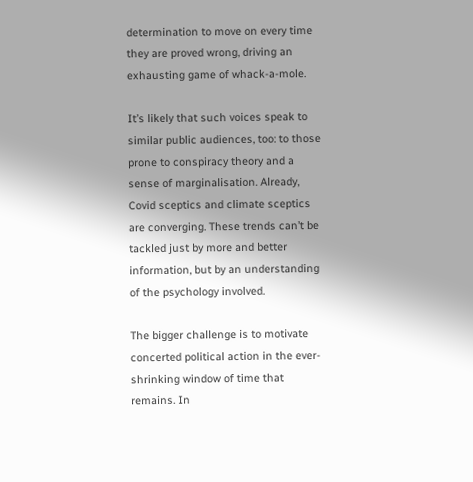determination to move on every time they are proved wrong, driving an exhausting game of whack-a-mole.

It’s likely that such voices speak to similar public audiences, too: to those prone to conspiracy theory and a sense of marginalisation. Already, Covid sceptics and climate sceptics are converging. These trends can’t be tackled just by more and better information, but by an understanding of the psychology involved.

The bigger challenge is to motivate concerted political action in the ever-shrinking window of time that remains. In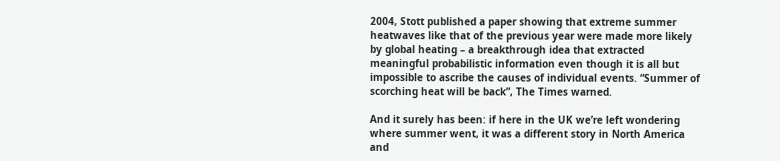2004, Stott published a paper showing that extreme summer heatwaves like that of the previous year were made more likely by global heating – a breakthrough idea that extracted meaningful probabilistic information even though it is all but impossible to ascribe the causes of individual events. “Summer of scorching heat will be back”, The Times warned.

And it surely has been: if here in the UK we’re left wondering where summer went, it was a different story in North America and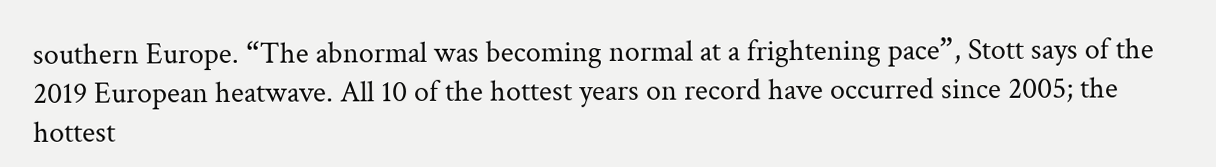southern Europe. “The abnormal was becoming normal at a frightening pace”, Stott says of the 2019 European heatwave. All 10 of the hottest years on record have occurred since 2005; the hottest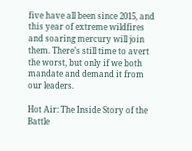five have all been since 2015, and this year of extreme wildfires and soaring mercury will join them. There’s still time to avert the worst, but only if we both mandate and demand it from our leaders.

Hot Air: The Inside Story of the Battle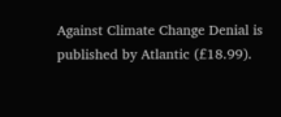Against Climate Change Denial is published by Atlantic (£18.99).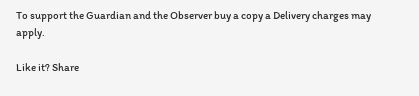To support the Guardian and the Observer buy a copy a Delivery charges may apply.

Like it? Share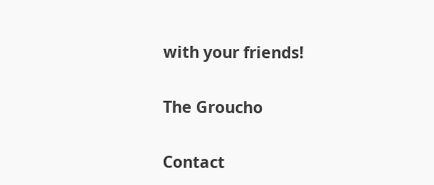with your friends!

The Groucho

Contact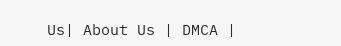Us| About Us | DMCA |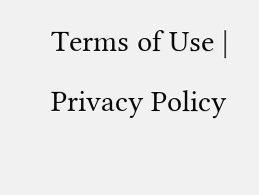Terms of Use | Privacy Policy